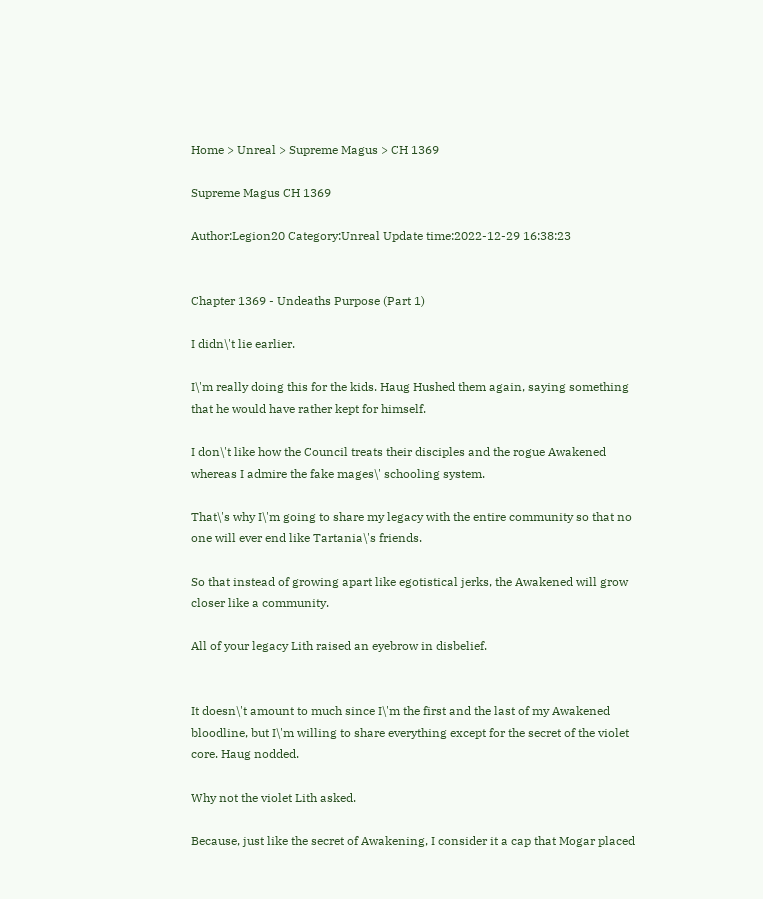Home > Unreal > Supreme Magus > CH 1369

Supreme Magus CH 1369

Author:Legion20 Category:Unreal Update time:2022-12-29 16:38:23


Chapter 1369 - Undeaths Purpose (Part 1)

I didn\'t lie earlier.

I\'m really doing this for the kids. Haug Hushed them again, saying something that he would have rather kept for himself.

I don\'t like how the Council treats their disciples and the rogue Awakened whereas I admire the fake mages\' schooling system.

That\'s why I\'m going to share my legacy with the entire community so that no one will ever end like Tartania\'s friends.

So that instead of growing apart like egotistical jerks, the Awakened will grow closer like a community.

All of your legacy Lith raised an eyebrow in disbelief.


It doesn\'t amount to much since I\'m the first and the last of my Awakened bloodline, but I\'m willing to share everything except for the secret of the violet core. Haug nodded.

Why not the violet Lith asked.

Because, just like the secret of Awakening, I consider it a cap that Mogar placed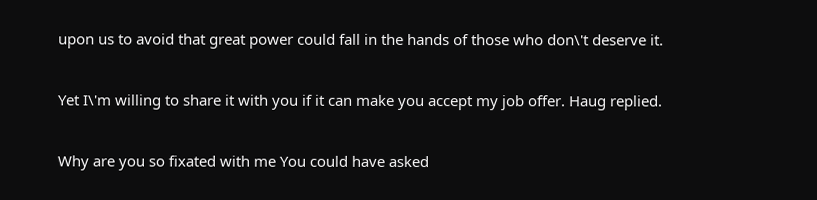upon us to avoid that great power could fall in the hands of those who don\'t deserve it.

Yet I\'m willing to share it with you if it can make you accept my job offer. Haug replied.

Why are you so fixated with me You could have asked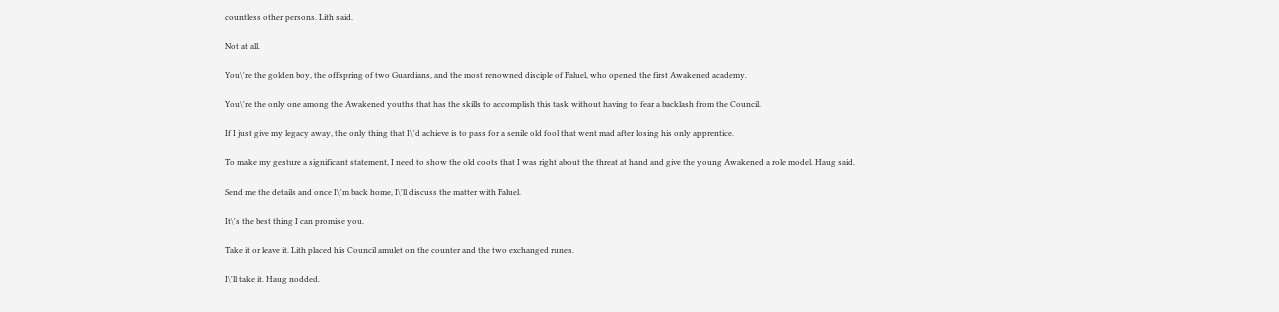countless other persons. Lith said.

Not at all.

You\'re the golden boy, the offspring of two Guardians, and the most renowned disciple of Faluel, who opened the first Awakened academy.

You\'re the only one among the Awakened youths that has the skills to accomplish this task without having to fear a backlash from the Council.

If I just give my legacy away, the only thing that I\'d achieve is to pass for a senile old fool that went mad after losing his only apprentice.

To make my gesture a significant statement, I need to show the old coots that I was right about the threat at hand and give the young Awakened a role model. Haug said.

Send me the details and once I\'m back home, I\'ll discuss the matter with Faluel.

It\'s the best thing I can promise you.

Take it or leave it. Lith placed his Council amulet on the counter and the two exchanged runes.

I\'ll take it. Haug nodded.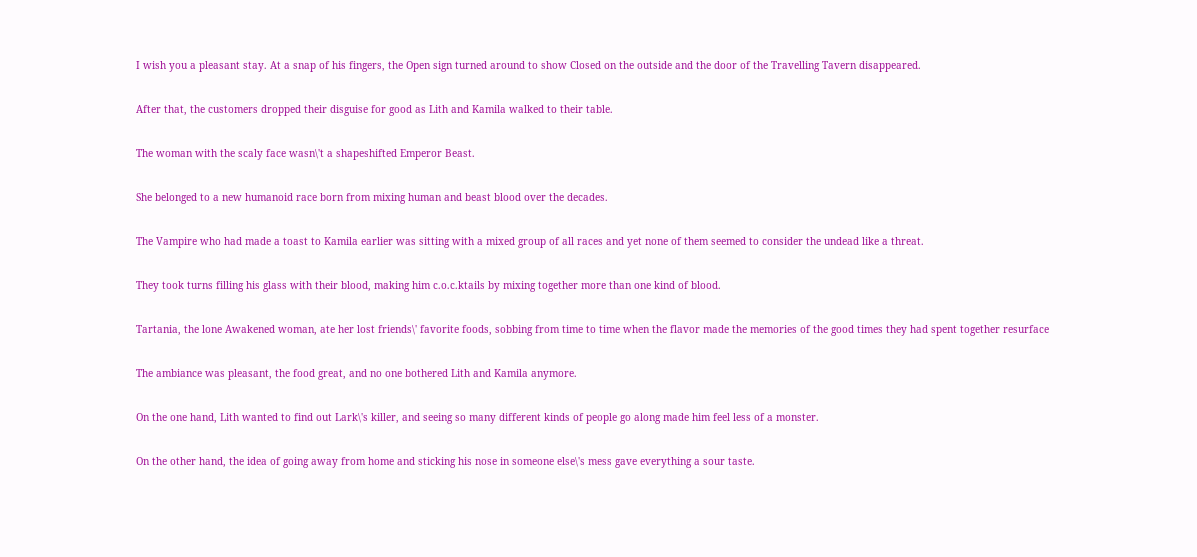I wish you a pleasant stay. At a snap of his fingers, the Open sign turned around to show Closed on the outside and the door of the Travelling Tavern disappeared.

After that, the customers dropped their disguise for good as Lith and Kamila walked to their table.

The woman with the scaly face wasn\'t a shapeshifted Emperor Beast.

She belonged to a new humanoid race born from mixing human and beast blood over the decades.

The Vampire who had made a toast to Kamila earlier was sitting with a mixed group of all races and yet none of them seemed to consider the undead like a threat.

They took turns filling his glass with their blood, making him c.o.c.ktails by mixing together more than one kind of blood.

Tartania, the lone Awakened woman, ate her lost friends\' favorite foods, sobbing from time to time when the flavor made the memories of the good times they had spent together resurface

The ambiance was pleasant, the food great, and no one bothered Lith and Kamila anymore.

On the one hand, Lith wanted to find out Lark\'s killer, and seeing so many different kinds of people go along made him feel less of a monster.

On the other hand, the idea of going away from home and sticking his nose in someone else\'s mess gave everything a sour taste.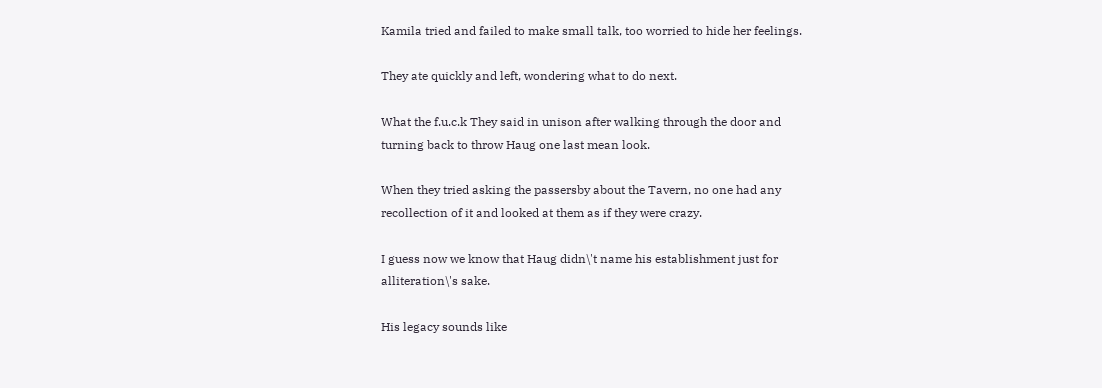Kamila tried and failed to make small talk, too worried to hide her feelings.

They ate quickly and left, wondering what to do next.

What the f.u.c.k They said in unison after walking through the door and turning back to throw Haug one last mean look.

When they tried asking the passersby about the Tavern, no one had any recollection of it and looked at them as if they were crazy.

I guess now we know that Haug didn\'t name his establishment just for alliteration\'s sake.

His legacy sounds like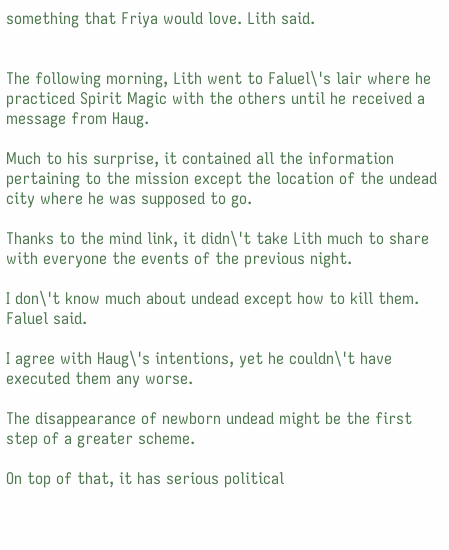something that Friya would love. Lith said.


The following morning, Lith went to Faluel\'s lair where he practiced Spirit Magic with the others until he received a message from Haug.

Much to his surprise, it contained all the information pertaining to the mission except the location of the undead city where he was supposed to go.

Thanks to the mind link, it didn\'t take Lith much to share with everyone the events of the previous night.

I don\'t know much about undead except how to kill them. Faluel said.

I agree with Haug\'s intentions, yet he couldn\'t have executed them any worse.

The disappearance of newborn undead might be the first step of a greater scheme.

On top of that, it has serious political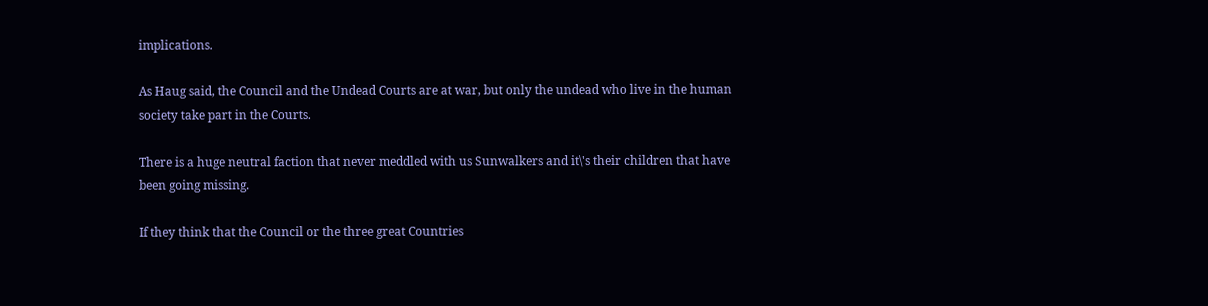implications.

As Haug said, the Council and the Undead Courts are at war, but only the undead who live in the human society take part in the Courts.

There is a huge neutral faction that never meddled with us Sunwalkers and it\'s their children that have been going missing.

If they think that the Council or the three great Countries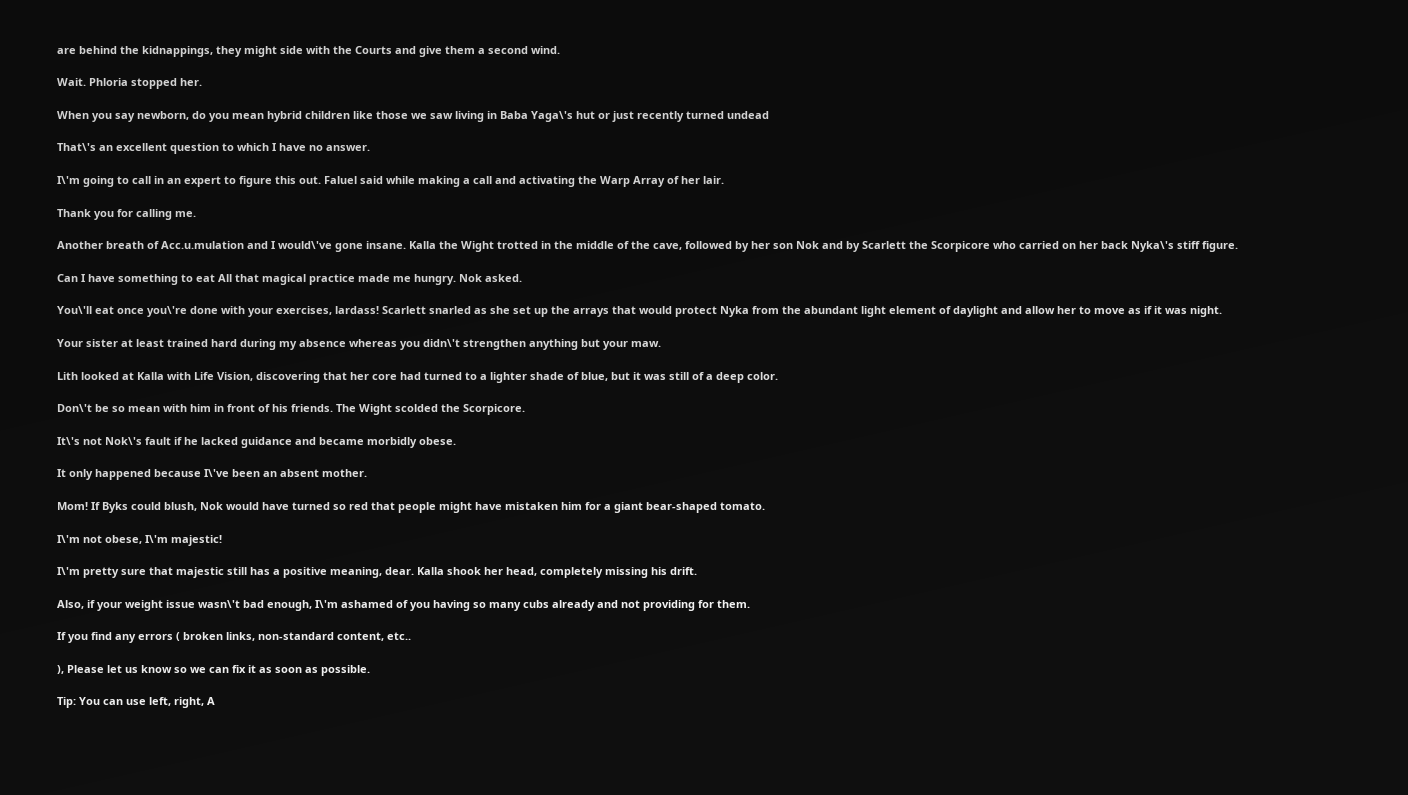are behind the kidnappings, they might side with the Courts and give them a second wind.

Wait. Phloria stopped her.

When you say newborn, do you mean hybrid children like those we saw living in Baba Yaga\'s hut or just recently turned undead

That\'s an excellent question to which I have no answer.

I\'m going to call in an expert to figure this out. Faluel said while making a call and activating the Warp Array of her lair.

Thank you for calling me.

Another breath of Acc.u.mulation and I would\'ve gone insane. Kalla the Wight trotted in the middle of the cave, followed by her son Nok and by Scarlett the Scorpicore who carried on her back Nyka\'s stiff figure.

Can I have something to eat All that magical practice made me hungry. Nok asked.

You\'ll eat once you\'re done with your exercises, lardass! Scarlett snarled as she set up the arrays that would protect Nyka from the abundant light element of daylight and allow her to move as if it was night.

Your sister at least trained hard during my absence whereas you didn\'t strengthen anything but your maw.

Lith looked at Kalla with Life Vision, discovering that her core had turned to a lighter shade of blue, but it was still of a deep color.

Don\'t be so mean with him in front of his friends. The Wight scolded the Scorpicore.

It\'s not Nok\'s fault if he lacked guidance and became morbidly obese.

It only happened because I\'ve been an absent mother.

Mom! If Byks could blush, Nok would have turned so red that people might have mistaken him for a giant bear-shaped tomato.

I\'m not obese, I\'m majestic!

I\'m pretty sure that majestic still has a positive meaning, dear. Kalla shook her head, completely missing his drift.

Also, if your weight issue wasn\'t bad enough, I\'m ashamed of you having so many cubs already and not providing for them.

If you find any errors ( broken links, non-standard content, etc..

), Please let us know so we can fix it as soon as possible.

Tip: You can use left, right, A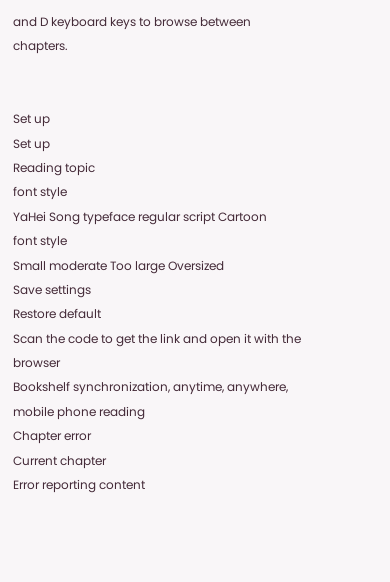and D keyboard keys to browse between chapters.


Set up
Set up
Reading topic
font style
YaHei Song typeface regular script Cartoon
font style
Small moderate Too large Oversized
Save settings
Restore default
Scan the code to get the link and open it with the browser
Bookshelf synchronization, anytime, anywhere, mobile phone reading
Chapter error
Current chapter
Error reporting content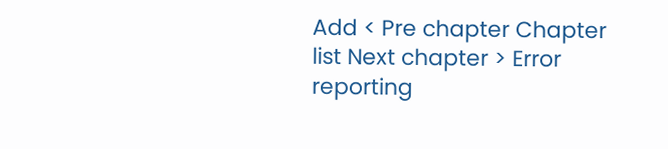Add < Pre chapter Chapter list Next chapter > Error reporting